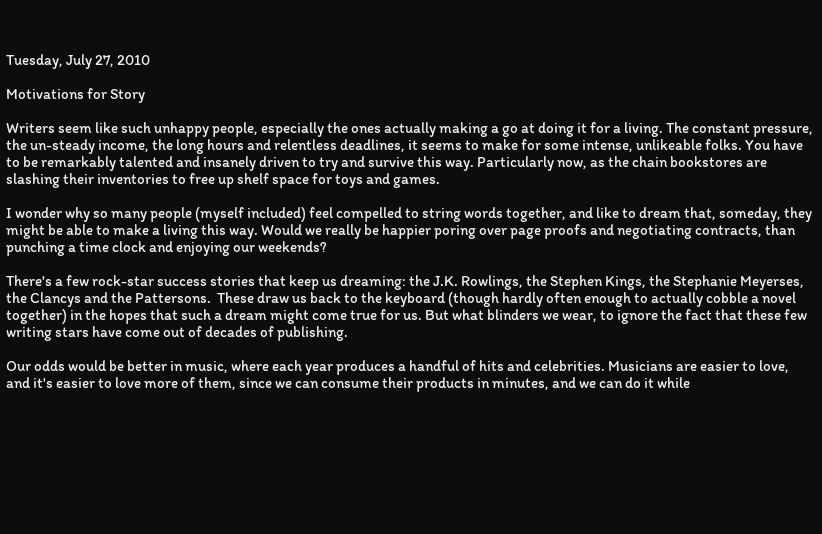Tuesday, July 27, 2010

Motivations for Story

Writers seem like such unhappy people, especially the ones actually making a go at doing it for a living. The constant pressure, the un-steady income, the long hours and relentless deadlines, it seems to make for some intense, unlikeable folks. You have to be remarkably talented and insanely driven to try and survive this way. Particularly now, as the chain bookstores are slashing their inventories to free up shelf space for toys and games.

I wonder why so many people (myself included) feel compelled to string words together, and like to dream that, someday, they might be able to make a living this way. Would we really be happier poring over page proofs and negotiating contracts, than punching a time clock and enjoying our weekends?

There's a few rock-star success stories that keep us dreaming: the J.K. Rowlings, the Stephen Kings, the Stephanie Meyerses, the Clancys and the Pattersons.  These draw us back to the keyboard (though hardly often enough to actually cobble a novel together) in the hopes that such a dream might come true for us. But what blinders we wear, to ignore the fact that these few writing stars have come out of decades of publishing.

Our odds would be better in music, where each year produces a handful of hits and celebrities. Musicians are easier to love, and it's easier to love more of them, since we can consume their products in minutes, and we can do it while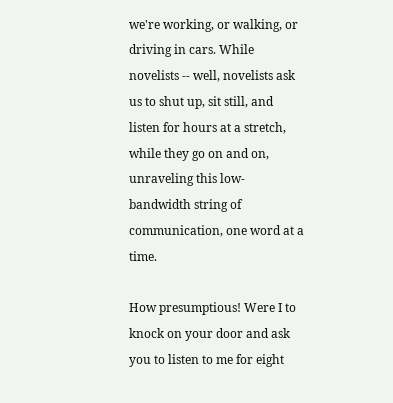we're working, or walking, or driving in cars. While novelists -- well, novelists ask us to shut up, sit still, and listen for hours at a stretch, while they go on and on, unraveling this low-bandwidth string of communication, one word at a time.

How presumptious! Were I to knock on your door and ask you to listen to me for eight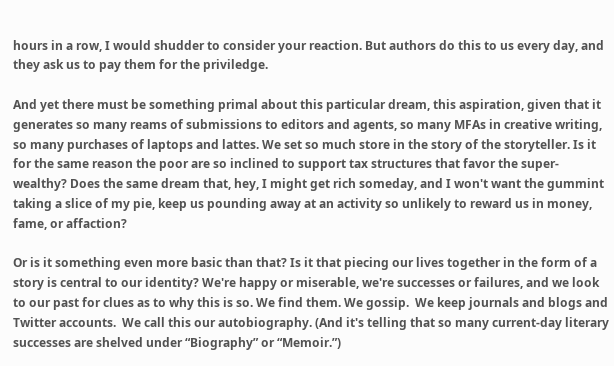hours in a row, I would shudder to consider your reaction. But authors do this to us every day, and they ask us to pay them for the priviledge.

And yet there must be something primal about this particular dream, this aspiration, given that it generates so many reams of submissions to editors and agents, so many MFAs in creative writing, so many purchases of laptops and lattes. We set so much store in the story of the storyteller. Is it for the same reason the poor are so inclined to support tax structures that favor the super-wealthy? Does the same dream that, hey, I might get rich someday, and I won't want the gummint taking a slice of my pie, keep us pounding away at an activity so unlikely to reward us in money, fame, or affaction?

Or is it something even more basic than that? Is it that piecing our lives together in the form of a story is central to our identity? We're happy or miserable, we're successes or failures, and we look to our past for clues as to why this is so. We find them. We gossip.  We keep journals and blogs and Twitter accounts.  We call this our autobiography. (And it's telling that so many current-day literary successes are shelved under “Biography” or “Memoir.”)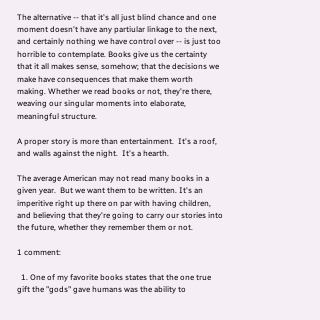The alternative -- that it's all just blind chance and one moment doesn't have any partiular linkage to the next, and certainly nothing we have control over -- is just too horrible to contemplate. Books give us the certainty that it all makes sense, somehow; that the decisions we make have consequences that make them worth making. Whether we read books or not, they're there, weaving our singular moments into elaborate, meaningful structure.

A proper story is more than entertainment.  It's a roof, and walls against the night.  It's a hearth.

The average American may not read many books in a given year.  But we want them to be written. It's an imperitive right up there on par with having children, and believing that they're going to carry our stories into the future, whether they remember them or not.

1 comment:

  1. One of my favorite books states that the one true gift the "gods" gave humans was the ability to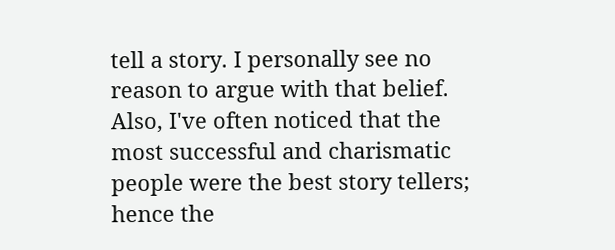tell a story. I personally see no reason to argue with that belief. Also, I've often noticed that the most successful and charismatic people were the best story tellers; hence the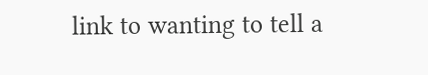link to wanting to tell a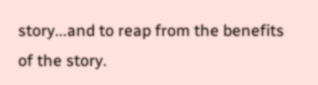story...and to reap from the benefits of the story.